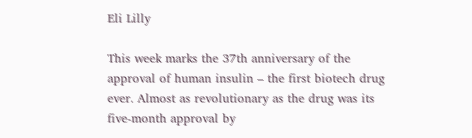Eli Lilly

This week marks the 37th anniversary of the approval of human insulin – the first biotech drug ever. Almost as revolutionary as the drug was its five-month approval by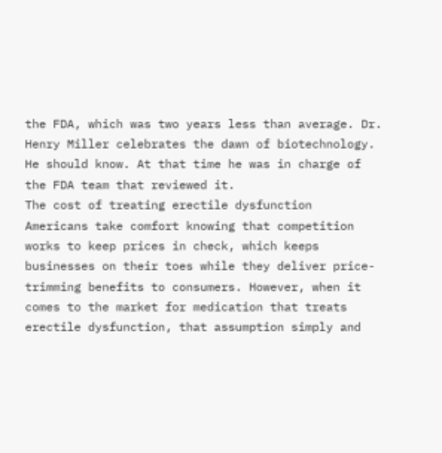the FDA, which was two years less than average. Dr. Henry Miller celebrates the dawn of biotechnology. He should know. At that time he was in charge of the FDA team that reviewed it.
The cost of treating erectile dysfunction
Americans take comfort knowing that competition works to keep prices in check, which keeps businesses on their toes while they deliver price-trimming benefits to consumers. However, when it comes to the market for medication that treats erectile dysfunction, that assumption simply and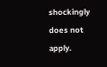shockingly does not apply.